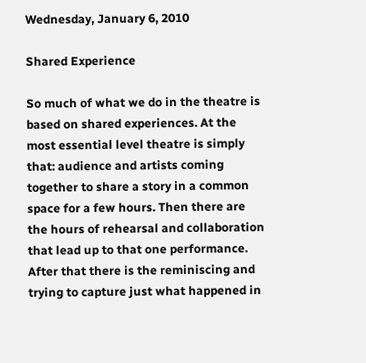Wednesday, January 6, 2010

Shared Experience

So much of what we do in the theatre is based on shared experiences. At the most essential level theatre is simply that: audience and artists coming together to share a story in a common space for a few hours. Then there are the hours of rehearsal and collaboration that lead up to that one performance. After that there is the reminiscing and trying to capture just what happened in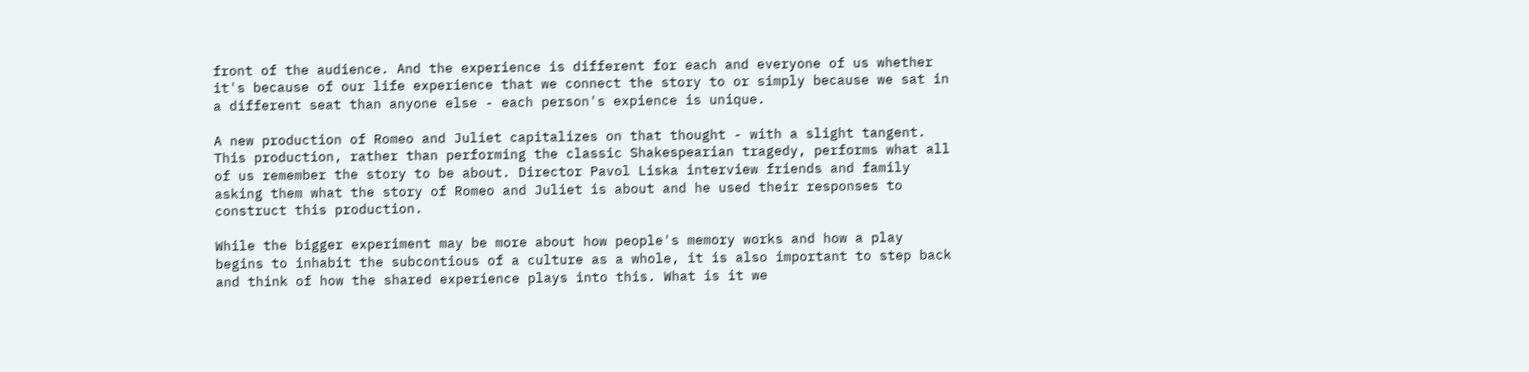front of the audience. And the experience is different for each and everyone of us whether it's because of our life experience that we connect the story to or simply because we sat in a different seat than anyone else - each person's expience is unique.

A new production of Romeo and Juliet capitalizes on that thought - with a slight tangent. This production, rather than performing the classic Shakespearian tragedy, performs what all of us remember the story to be about. Director Pavol Liska interview friends and family asking them what the story of Romeo and Juliet is about and he used their responses to construct this production.

While the bigger experiment may be more about how people's memory works and how a play begins to inhabit the subcontious of a culture as a whole, it is also important to step back and think of how the shared experience plays into this. What is it we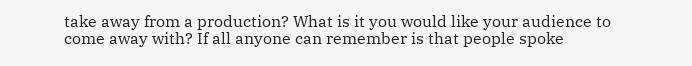take away from a production? What is it you would like your audience to come away with? If all anyone can remember is that people spoke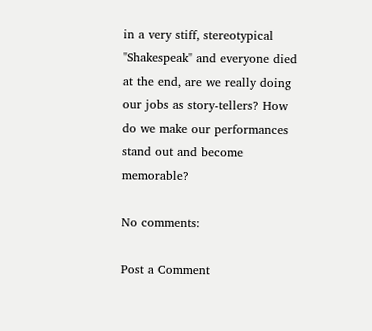in a very stiff, stereotypical "Shakespeak" and everyone died at the end, are we really doing our jobs as story-tellers? How do we make our performances stand out and become memorable?

No comments:

Post a Comment